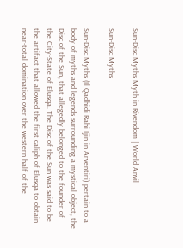Sun-Disc Myths Myth in Rivendom | World Anvil

Sun-Disc Myths

Sun-Disc Myths (Il Qadhidi Rahi Ijin in Arventiri) pertain to a body of myths and legends surrounding a mystical object, the Disc of the Sun, that allegedly belonged to the founder of the City-State of Elusqa. The Disc of the Sun was said to be the artifact that allowed the first caliph of Elusqa to obtain near-total domination over the western half of the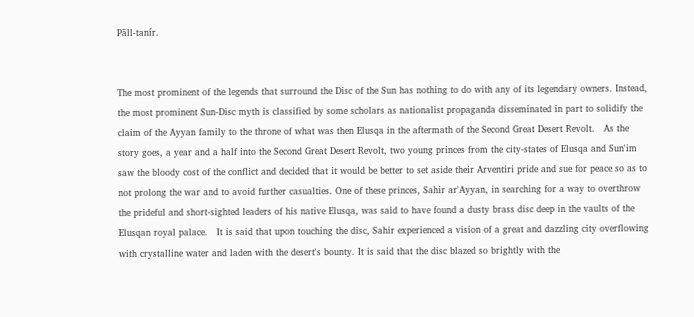Pāll-tanír.


The most prominent of the legends that surround the Disc of the Sun has nothing to do with any of its legendary owners. Instead, the most prominent Sun-Disc myth is classified by some scholars as nationalist propaganda disseminated in part to solidify the claim of the Ayyan family to the throne of what was then Elusqa in the aftermath of the Second Great Desert Revolt.   As the story goes, a year and a half into the Second Great Desert Revolt, two young princes from the city-states of Elusqa and Sun'im saw the bloody cost of the conflict and decided that it would be better to set aside their Arventiri pride and sue for peace so as to not prolong the war and to avoid further casualties. One of these princes, Sahir ar'Ayyan, in searching for a way to overthrow the prideful and short-sighted leaders of his native Elusqa, was said to have found a dusty brass disc deep in the vaults of the Elusqan royal palace.   It is said that upon touching the disc, Sahir experienced a vision of a great and dazzling city overflowing with crystalline water and laden with the desert's bounty. It is said that the disc blazed so brightly with the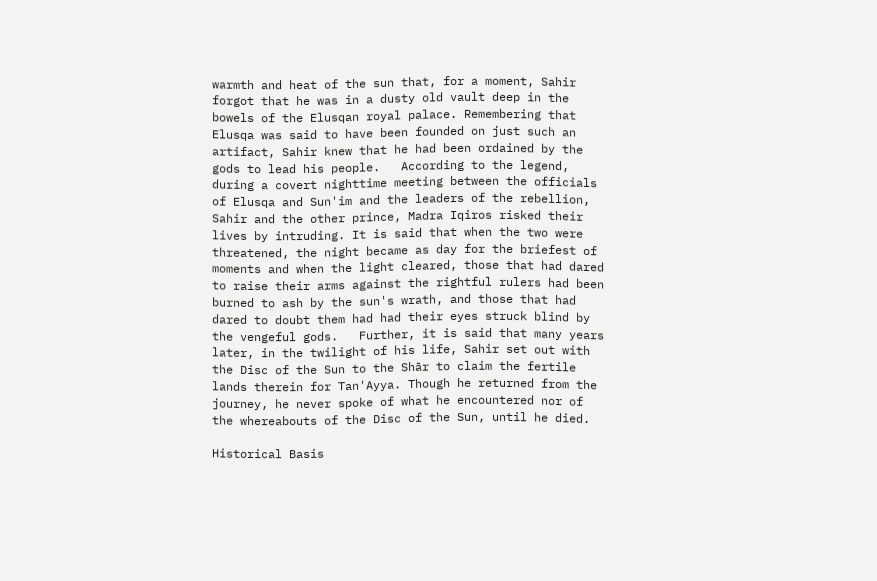warmth and heat of the sun that, for a moment, Sahir forgot that he was in a dusty old vault deep in the bowels of the Elusqan royal palace. Remembering that Elusqa was said to have been founded on just such an artifact, Sahir knew that he had been ordained by the gods to lead his people.   According to the legend, during a covert nighttime meeting between the officials of Elusqa and Sun'im and the leaders of the rebellion, Sahir and the other prince, Madra Iqiros risked their lives by intruding. It is said that when the two were threatened, the night became as day for the briefest of moments and when the light cleared, those that had dared to raise their arms against the rightful rulers had been burned to ash by the sun's wrath, and those that had dared to doubt them had had their eyes struck blind by the vengeful gods.   Further, it is said that many years later, in the twilight of his life, Sahir set out with the Disc of the Sun to the Shār to claim the fertile lands therein for Tan'Ayya. Though he returned from the journey, he never spoke of what he encountered nor of the whereabouts of the Disc of the Sun, until he died.

Historical Basis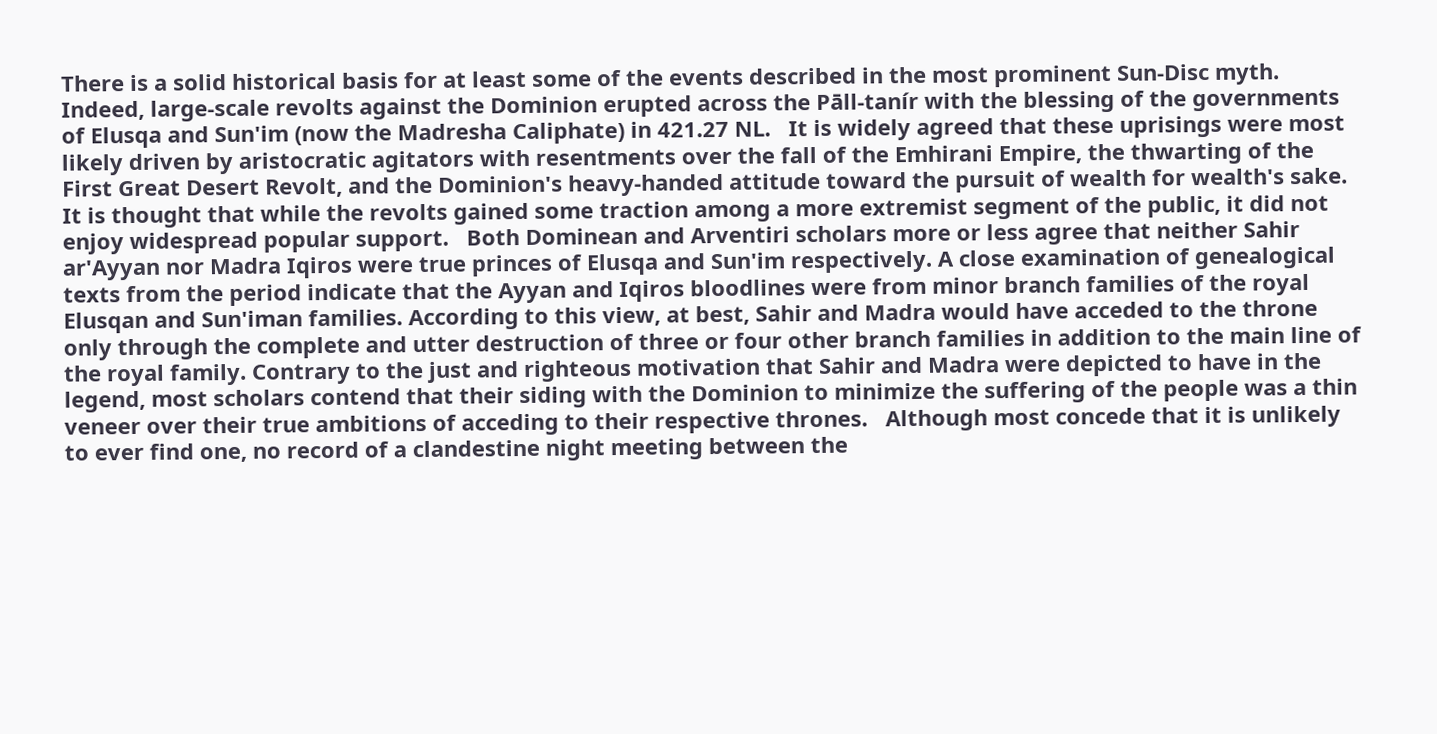There is a solid historical basis for at least some of the events described in the most prominent Sun-Disc myth. Indeed, large-scale revolts against the Dominion erupted across the Pāll-tanír with the blessing of the governments of Elusqa and Sun'im (now the Madresha Caliphate) in 421.27 NL.   It is widely agreed that these uprisings were most likely driven by aristocratic agitators with resentments over the fall of the Emhirani Empire, the thwarting of the First Great Desert Revolt, and the Dominion's heavy-handed attitude toward the pursuit of wealth for wealth's sake. It is thought that while the revolts gained some traction among a more extremist segment of the public, it did not enjoy widespread popular support.   Both Dominean and Arventiri scholars more or less agree that neither Sahir ar'Ayyan nor Madra Iqiros were true princes of Elusqa and Sun'im respectively. A close examination of genealogical texts from the period indicate that the Ayyan and Iqiros bloodlines were from minor branch families of the royal Elusqan and Sun'iman families. According to this view, at best, Sahir and Madra would have acceded to the throne only through the complete and utter destruction of three or four other branch families in addition to the main line of the royal family. Contrary to the just and righteous motivation that Sahir and Madra were depicted to have in the legend, most scholars contend that their siding with the Dominion to minimize the suffering of the people was a thin veneer over their true ambitions of acceding to their respective thrones.   Although most concede that it is unlikely to ever find one, no record of a clandestine night meeting between the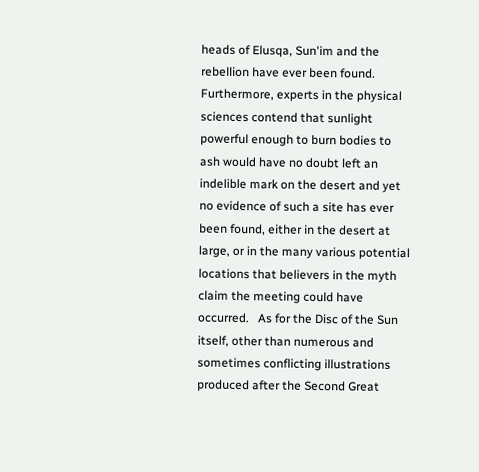heads of Elusqa, Sun'im and the rebellion have ever been found. Furthermore, experts in the physical sciences contend that sunlight powerful enough to burn bodies to ash would have no doubt left an indelible mark on the desert and yet no evidence of such a site has ever been found, either in the desert at large, or in the many various potential locations that believers in the myth claim the meeting could have occurred.   As for the Disc of the Sun itself, other than numerous and sometimes conflicting illustrations produced after the Second Great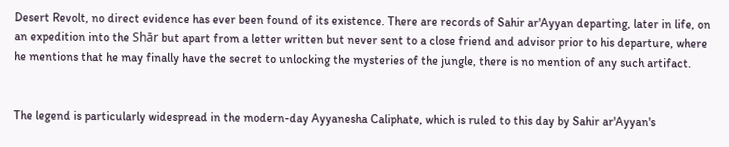Desert Revolt, no direct evidence has ever been found of its existence. There are records of Sahir ar'Ayyan departing, later in life, on an expedition into the Shār but apart from a letter written but never sent to a close friend and advisor prior to his departure, where he mentions that he may finally have the secret to unlocking the mysteries of the jungle, there is no mention of any such artifact.


The legend is particularly widespread in the modern-day Ayyanesha Caliphate, which is ruled to this day by Sahir ar'Ayyan's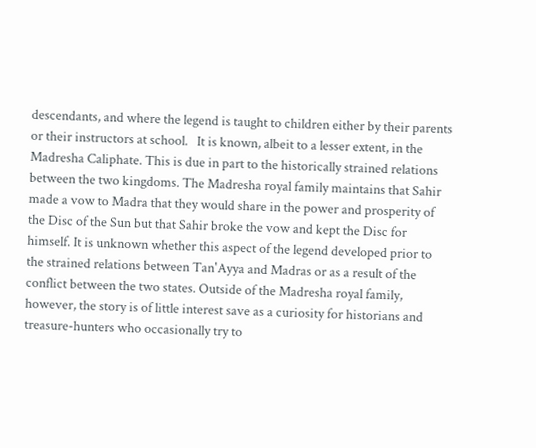descendants, and where the legend is taught to children either by their parents or their instructors at school.   It is known, albeit to a lesser extent, in the Madresha Caliphate. This is due in part to the historically strained relations between the two kingdoms. The Madresha royal family maintains that Sahir made a vow to Madra that they would share in the power and prosperity of the Disc of the Sun but that Sahir broke the vow and kept the Disc for himself. It is unknown whether this aspect of the legend developed prior to the strained relations between Tan'Ayya and Madras or as a result of the conflict between the two states. Outside of the Madresha royal family, however, the story is of little interest save as a curiosity for historians and treasure-hunters who occasionally try to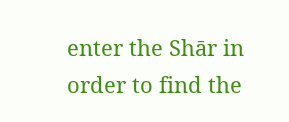enter the Shār in order to find the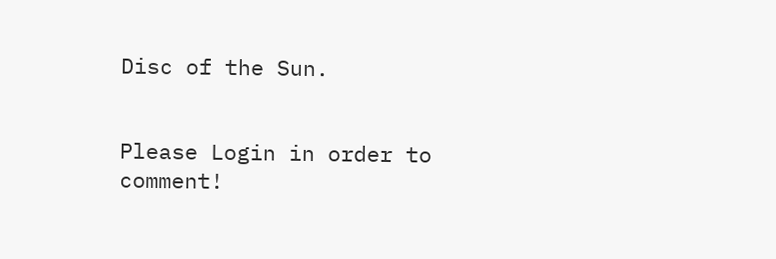Disc of the Sun.


Please Login in order to comment!